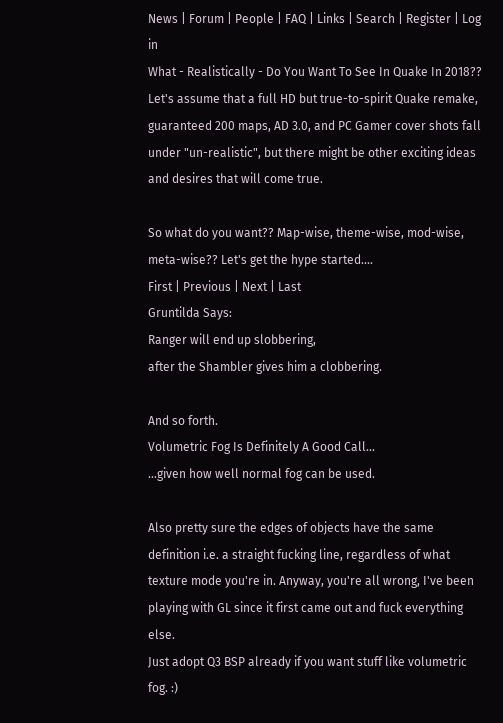News | Forum | People | FAQ | Links | Search | Register | Log in
What - Realistically - Do You Want To See In Quake In 2018??
Let's assume that a full HD but true-to-spirit Quake remake, guaranteed 200 maps, AD 3.0, and PC Gamer cover shots fall under "un-realistic", but there might be other exciting ideas and desires that will come true.

So what do you want?? Map-wise, theme-wise, mod-wise, meta-wise?? Let's get the hype started....
First | Previous | Next | Last
Gruntilda Says:
Ranger will end up slobbering,
after the Shambler gives him a clobbering.

And so forth.
Volumetric Fog Is Definitely A Good Call...
...given how well normal fog can be used.

Also pretty sure the edges of objects have the same definition i.e. a straight fucking line, regardless of what texture mode you're in. Anyway, you're all wrong, I've been playing with GL since it first came out and fuck everything else.
Just adopt Q3 BSP already if you want stuff like volumetric fog. :)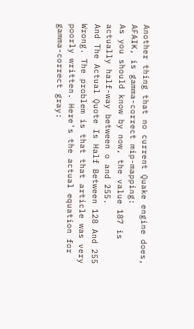Another thing that no current Quake engine does, AFAIK, is gamma-correct mip-mapping:
As you should know by now, the value 187 is actually half-way between o and 255.
And The Actual Quote Is Half Between 128 And 255
Wrong. The problem is that that article was very poorly written. Here's the actual equation for gamma-correct gray: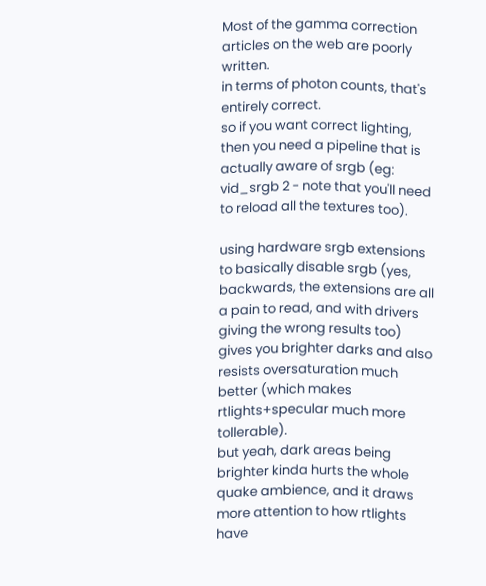Most of the gamma correction articles on the web are poorly written.
in terms of photon counts, that's entirely correct.
so if you want correct lighting, then you need a pipeline that is actually aware of srgb (eg: vid_srgb 2 - note that you'll need to reload all the textures too).

using hardware srgb extensions to basically disable srgb (yes, backwards, the extensions are all a pain to read, and with drivers giving the wrong results too) gives you brighter darks and also resists oversaturation much better (which makes rtlights+specular much more tollerable).
but yeah, dark areas being brighter kinda hurts the whole quake ambience, and it draws more attention to how rtlights have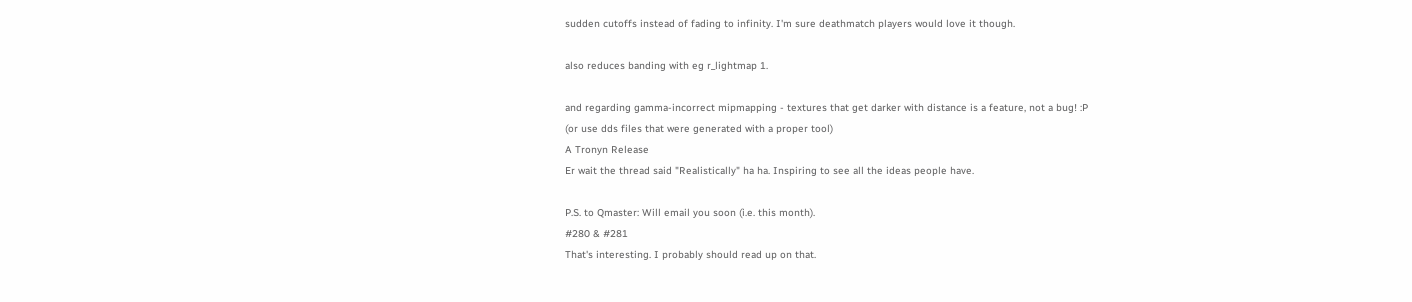sudden cutoffs instead of fading to infinity. I'm sure deathmatch players would love it though.

also reduces banding with eg r_lightmap 1.

and regarding gamma-incorrect mipmapping - textures that get darker with distance is a feature, not a bug! :P
(or use dds files that were generated with a proper tool)
A Tronyn Release
Er wait the thread said "Realistically" ha ha. Inspiring to see all the ideas people have.

P.S. to Qmaster: Will email you soon (i.e. this month).
#280 & #281
That's interesting. I probably should read up on that.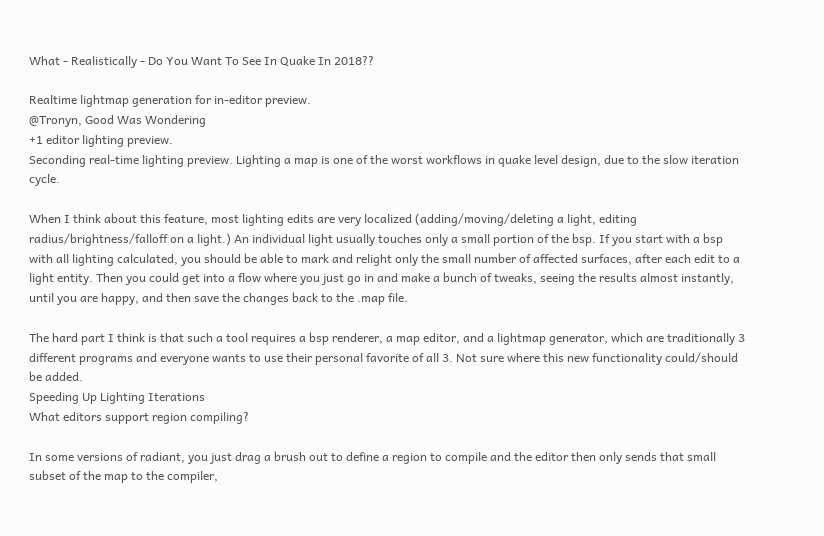What - Realistically - Do You Want To See In Quake In 2018??

Realtime lightmap generation for in-editor preview.
@Tronyn, Good Was Wondering
+1 editor lighting preview.
Seconding real-time lighting preview. Lighting a map is one of the worst workflows in quake level design, due to the slow iteration cycle.

When I think about this feature, most lighting edits are very localized (adding/moving/deleting a light, editing radius/brightness/falloff on a light.) An individual light usually touches only a small portion of the bsp. If you start with a bsp with all lighting calculated, you should be able to mark and relight only the small number of affected surfaces, after each edit to a light entity. Then you could get into a flow where you just go in and make a bunch of tweaks, seeing the results almost instantly, until you are happy, and then save the changes back to the .map file.

The hard part I think is that such a tool requires a bsp renderer, a map editor, and a lightmap generator, which are traditionally 3 different programs and everyone wants to use their personal favorite of all 3. Not sure where this new functionality could/should be added.
Speeding Up Lighting Iterations
What editors support region compiling?

In some versions of radiant, you just drag a brush out to define a region to compile and the editor then only sends that small subset of the map to the compiler,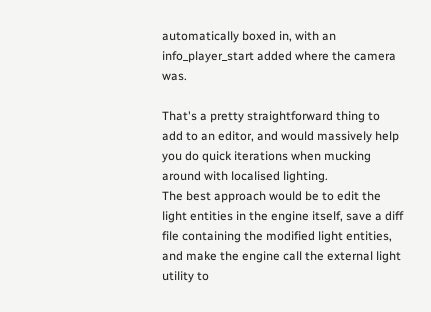automatically boxed in, with an info_player_start added where the camera was.

That's a pretty straightforward thing to add to an editor, and would massively help you do quick iterations when mucking around with localised lighting.
The best approach would be to edit the light entities in the engine itself, save a diff file containing the modified light entities, and make the engine call the external light utility to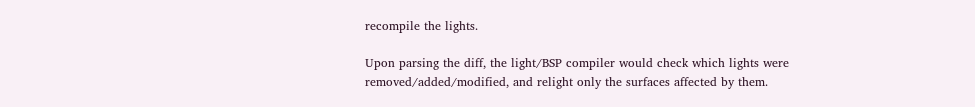recompile the lights.

Upon parsing the diff, the light/BSP compiler would check which lights were removed/added/modified, and relight only the surfaces affected by them.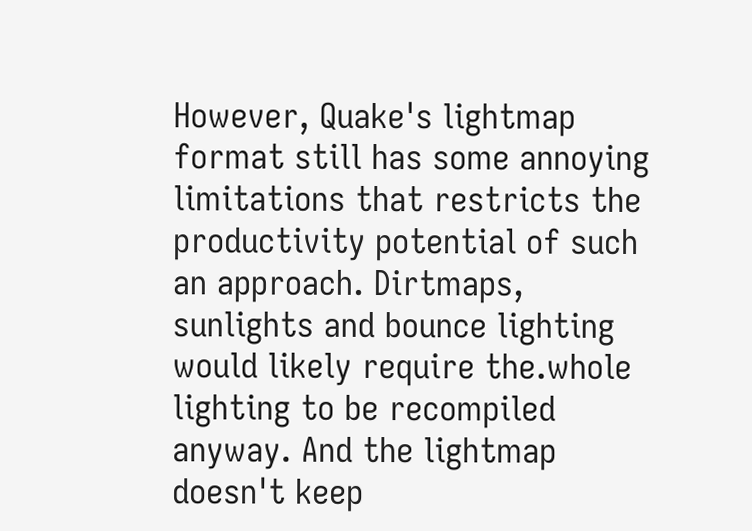However, Quake's lightmap format still has some annoying limitations that restricts the productivity potential of such an approach. Dirtmaps, sunlights and bounce lighting would likely require the.whole lighting to be recompiled anyway. And the lightmap doesn't keep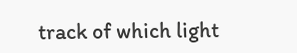track of which light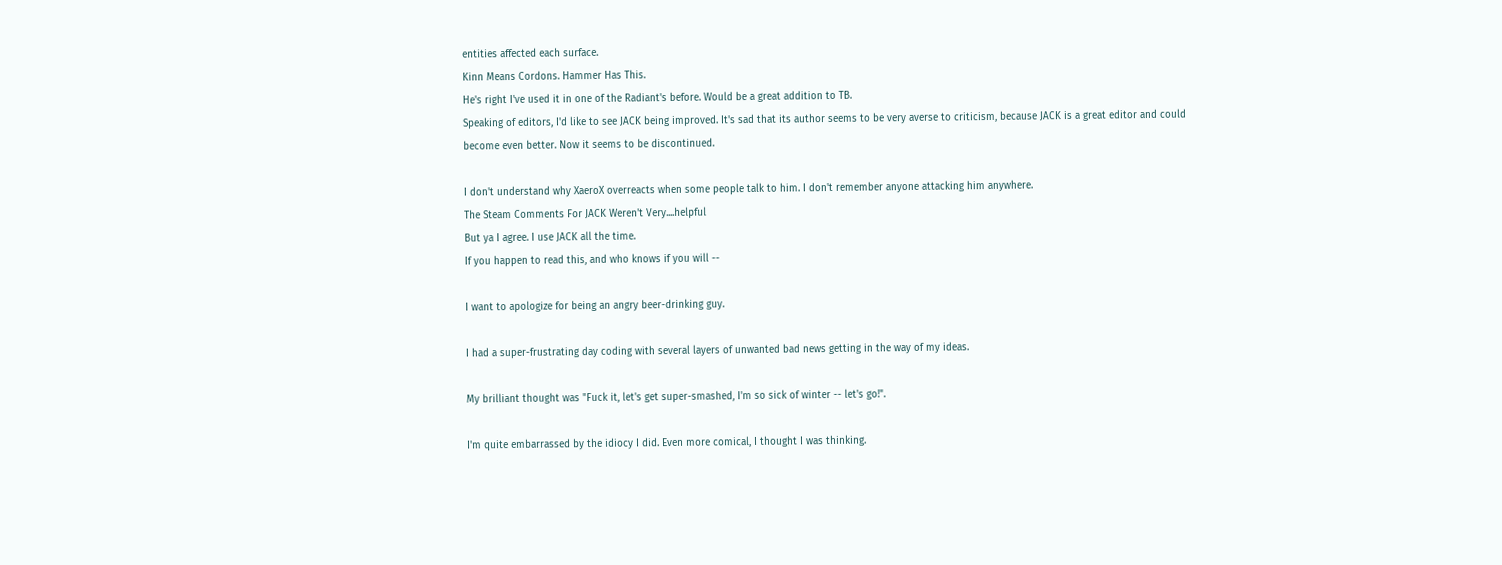entities affected each surface.
Kinn Means Cordons. Hammer Has This.
He's right I've used it in one of the Radiant's before. Would be a great addition to TB.
Speaking of editors, I'd like to see JACK being improved. It's sad that its author seems to be very averse to criticism, because JACK is a great editor and could become even better. Now it seems to be discontinued.

I don't understand why XaeroX overreacts when some people talk to him. I don't remember anyone attacking him anywhere.
The Steam Comments For JACK Weren't Very....helpful
But ya I agree. I use JACK all the time.
If you happen to read this, and who knows if you will --

I want to apologize for being an angry beer-drinking guy.

I had a super-frustrating day coding with several layers of unwanted bad news getting in the way of my ideas.

My brilliant thought was "Fuck it, let's get super-smashed, I'm so sick of winter -- let's go!".

I'm quite embarrassed by the idiocy I did. Even more comical, I thought I was thinking.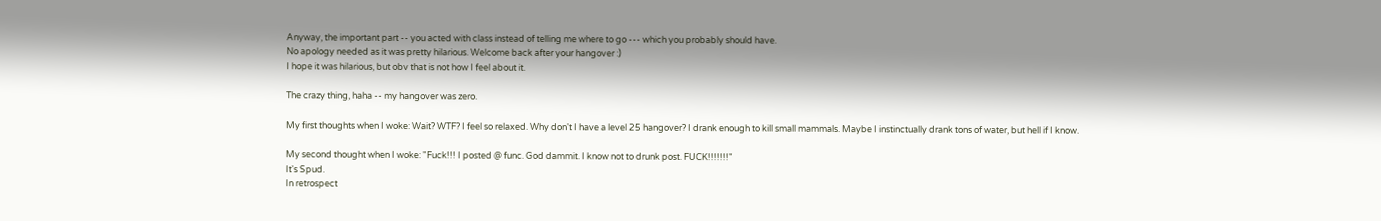Anyway, the important part -- you acted with class instead of telling me where to go --- which you probably should have.
No apology needed as it was pretty hilarious. Welcome back after your hangover :)
I hope it was hilarious, but obv that is not how I feel about it.

The crazy thing, haha -- my hangover was zero.

My first thoughts when I woke: Wait? WTF? I feel so relaxed. Why don't I have a level 25 hangover? I drank enough to kill small mammals. Maybe I instinctually drank tons of water, but hell if I know.

My second thought when I woke: "Fuck!!! I posted @ func. God dammit. I know not to drunk post. FUCK!!!!!!!"
It's Spud.
In retrospect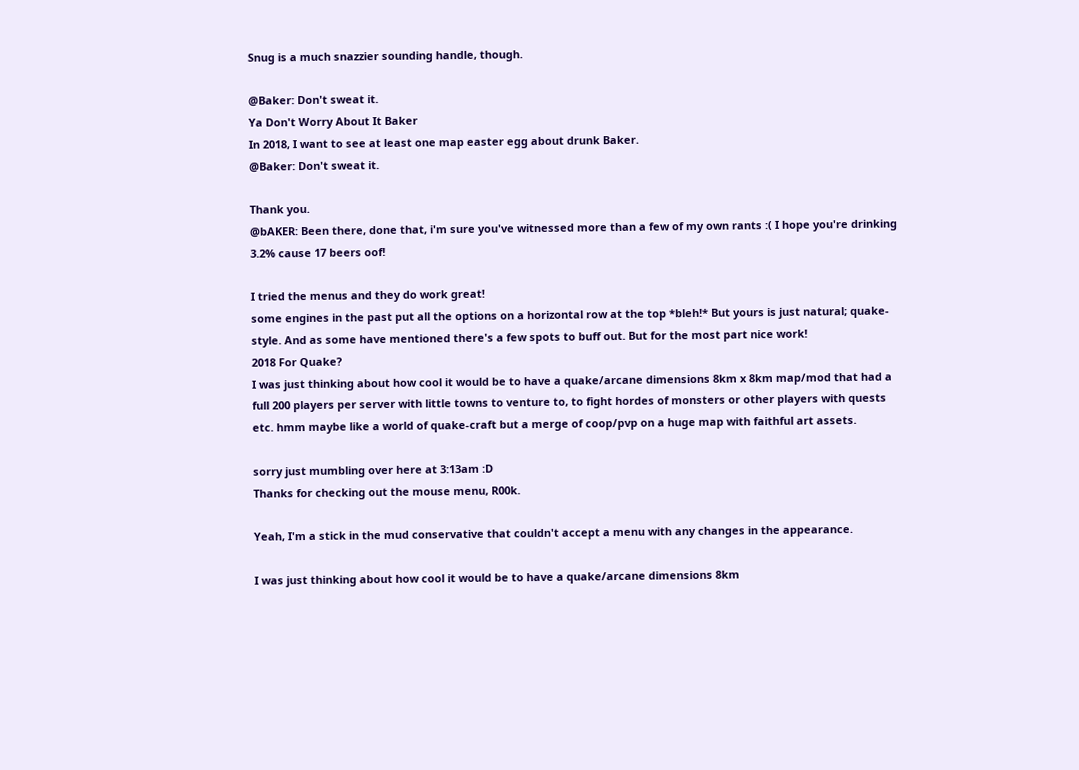Snug is a much snazzier sounding handle, though.

@Baker: Don't sweat it.
Ya Don't Worry About It Baker
In 2018, I want to see at least one map easter egg about drunk Baker.
@Baker: Don't sweat it.

Thank you.
@bAKER: Been there, done that, i'm sure you've witnessed more than a few of my own rants :( I hope you're drinking 3.2% cause 17 beers oof!

I tried the menus and they do work great!
some engines in the past put all the options on a horizontal row at the top *bleh!* But yours is just natural; quake-style. And as some have mentioned there's a few spots to buff out. But for the most part nice work!
2018 For Quake?
I was just thinking about how cool it would be to have a quake/arcane dimensions 8km x 8km map/mod that had a full 200 players per server with little towns to venture to, to fight hordes of monsters or other players with quests etc. hmm maybe like a world of quake-craft but a merge of coop/pvp on a huge map with faithful art assets.

sorry just mumbling over here at 3:13am :D
Thanks for checking out the mouse menu, R00k.

Yeah, I'm a stick in the mud conservative that couldn't accept a menu with any changes in the appearance.

I was just thinking about how cool it would be to have a quake/arcane dimensions 8km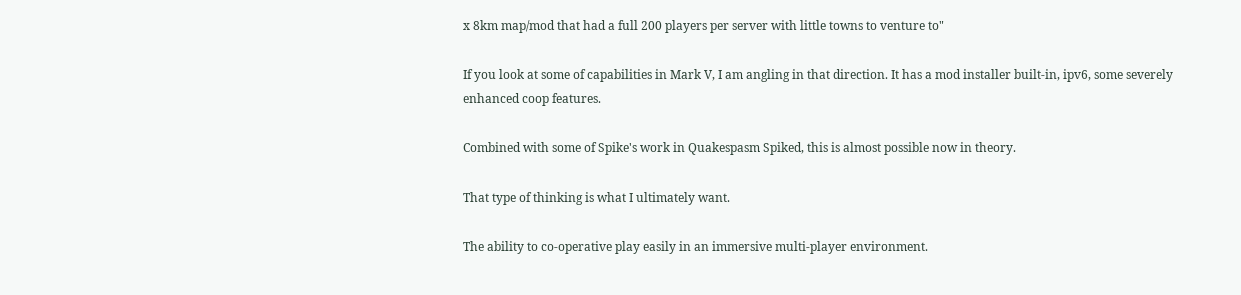x 8km map/mod that had a full 200 players per server with little towns to venture to"

If you look at some of capabilities in Mark V, I am angling in that direction. It has a mod installer built-in, ipv6, some severely enhanced coop features.

Combined with some of Spike's work in Quakespasm Spiked, this is almost possible now in theory.

That type of thinking is what I ultimately want.

The ability to co-operative play easily in an immersive multi-player environment.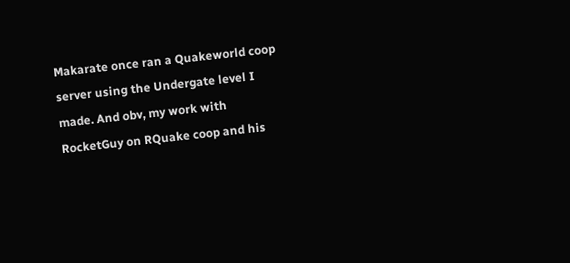Makarate once ran a Quakeworld coop server using the Undergate level I made. And obv, my work with RocketGuy on RQuake coop and his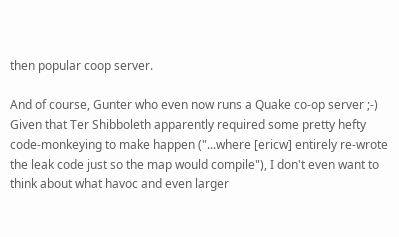then popular coop server.

And of course, Gunter who even now runs a Quake co-op server ;-)
Given that Ter Shibboleth apparently required some pretty hefty code-monkeying to make happen ("...where [ericw] entirely re-wrote the leak code just so the map would compile"), I don't even want to think about what havoc and even larger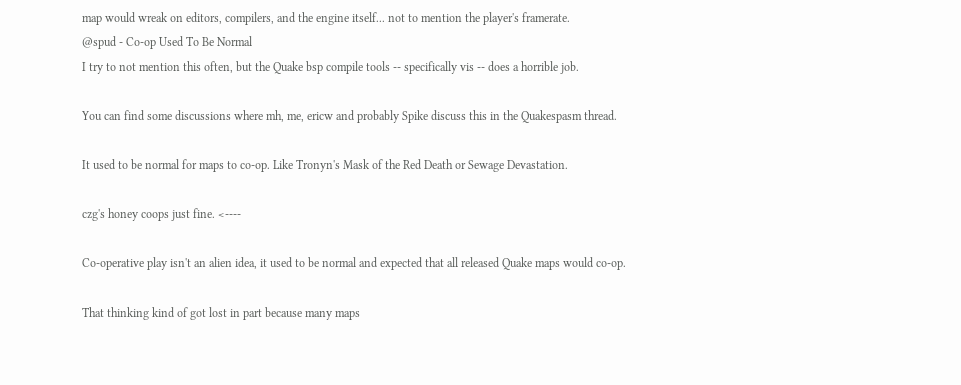map would wreak on editors, compilers, and the engine itself... not to mention the player's framerate.
@spud - Co-op Used To Be Normal
I try to not mention this often, but the Quake bsp compile tools -- specifically vis -- does a horrible job.

You can find some discussions where mh, me, ericw and probably Spike discuss this in the Quakespasm thread.

It used to be normal for maps to co-op. Like Tronyn's Mask of the Red Death or Sewage Devastation.

czg's honey coops just fine. <----

Co-operative play isn't an alien idea, it used to be normal and expected that all released Quake maps would co-op.

That thinking kind of got lost in part because many maps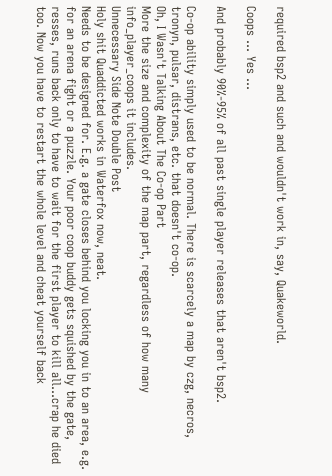required bsp2 and such and wouldn't work in, say, Quakeworld.

Coops ... Yes ...

And probably 90%-95% of all past single player releases that aren't bsp2.

Co-op ability simply used to be normal. There is scarcely a map by czg, necros, tronyn, pulsar, distrans, etc. that doesn't co-op.
Oh, I Wasn't Talking About The Co-op Part
More the size and complexity of the map part, regardless of how many info_player_coops it includes.
Unnecessary Side Note Double Post
Holy shit Quaddicted works in Waterfox now, neat.
Needs to be designed for. E.g. a gate closes behind you locking you in to an area, e.g. for an arena fight or a puzzle. Your poor coop buddy gets squished by the gate, resses, runs back only to have to wait for the first player to kill all...crap he died too. Now you have to restart the whole level and cheat yourself back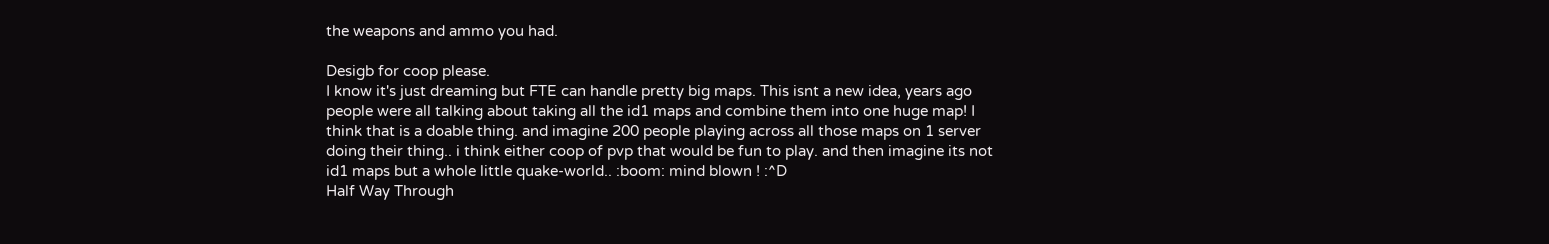the weapons and ammo you had.

Desigb for coop please.
I know it's just dreaming but FTE can handle pretty big maps. This isnt a new idea, years ago people were all talking about taking all the id1 maps and combine them into one huge map! I think that is a doable thing. and imagine 200 people playing across all those maps on 1 server doing their thing.. i think either coop of pvp that would be fun to play. and then imagine its not id1 maps but a whole little quake-world.. :boom: mind blown ! :^D
Half Way Through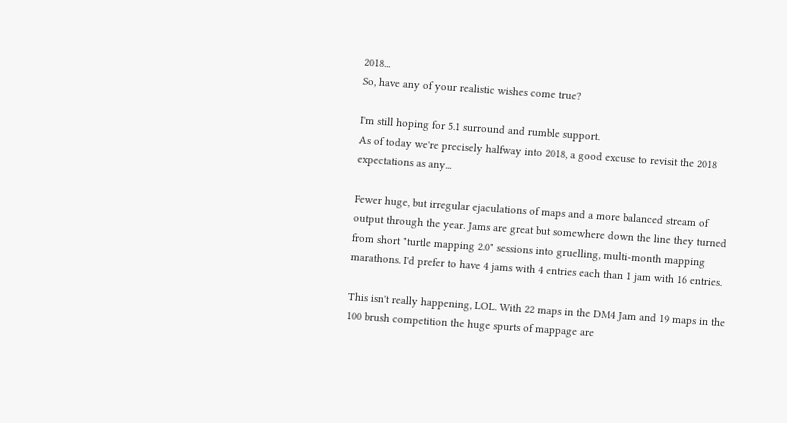2018...
So, have any of your realistic wishes come true?

I'm still hoping for 5.1 surround and rumble support.
As of today we're precisely halfway into 2018, a good excuse to revisit the 2018 expectations as any...

Fewer huge, but irregular ejaculations of maps and a more balanced stream of output through the year. Jams are great but somewhere down the line they turned from short "turtle mapping 2.0" sessions into gruelling, multi-month mapping marathons. I'd prefer to have 4 jams with 4 entries each than 1 jam with 16 entries.

This isn't really happening, LOL. With 22 maps in the DM4 Jam and 19 maps in the 100 brush competition the huge spurts of mappage are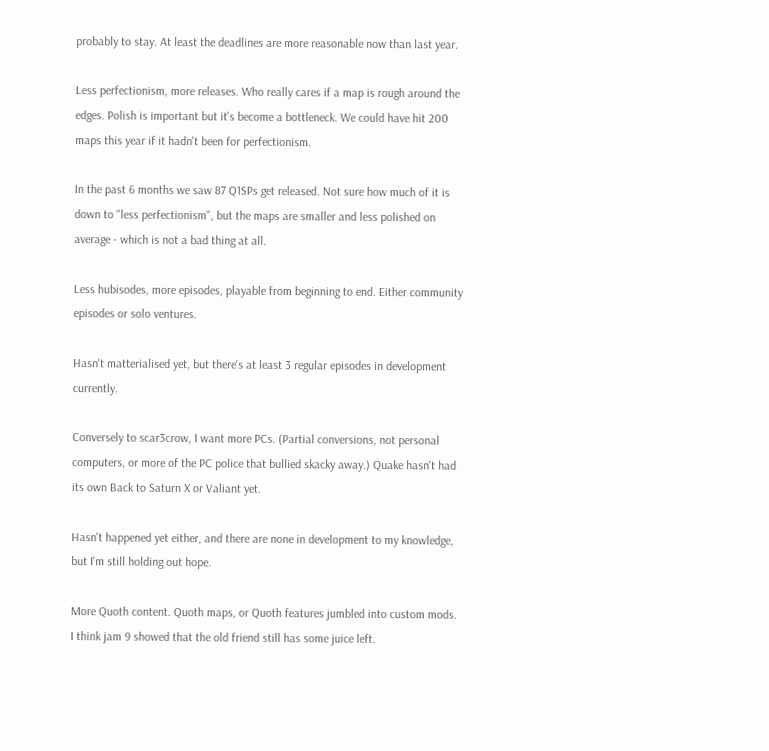probably to stay. At least the deadlines are more reasonable now than last year.

Less perfectionism, more releases. Who really cares if a map is rough around the edges. Polish is important but it's become a bottleneck. We could have hit 200 maps this year if it hadn't been for perfectionism.

In the past 6 months we saw 87 Q1SPs get released. Not sure how much of it is down to "less perfectionism", but the maps are smaller and less polished on average - which is not a bad thing at all.

Less hubisodes, more episodes, playable from beginning to end. Either community episodes or solo ventures.

Hasn't matterialised yet, but there's at least 3 regular episodes in development currently.

Conversely to scar3crow, I want more PCs. (Partial conversions, not personal computers, or more of the PC police that bullied skacky away.) Quake hasn't had its own Back to Saturn X or Valiant yet.

Hasn't happened yet either, and there are none in development to my knowledge, but I'm still holding out hope.

More Quoth content. Quoth maps, or Quoth features jumbled into custom mods. I think jam 9 showed that the old friend still has some juice left.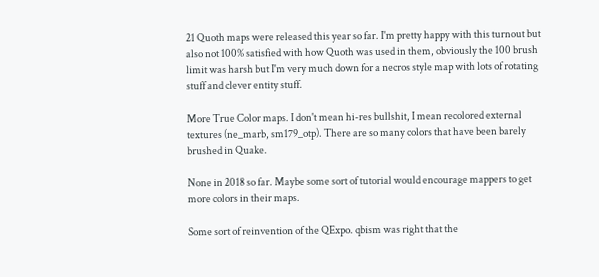21 Quoth maps were released this year so far. I'm pretty happy with this turnout but also not 100% satisfied with how Quoth was used in them, obviously the 100 brush limit was harsh but I'm very much down for a necros style map with lots of rotating stuff and clever entity stuff.

More True Color maps. I don't mean hi-res bullshit, I mean recolored external textures (ne_marb, sm179_otp). There are so many colors that have been barely brushed in Quake.

None in 2018 so far. Maybe some sort of tutorial would encourage mappers to get more colors in their maps.

Some sort of reinvention of the QExpo. qbism was right that the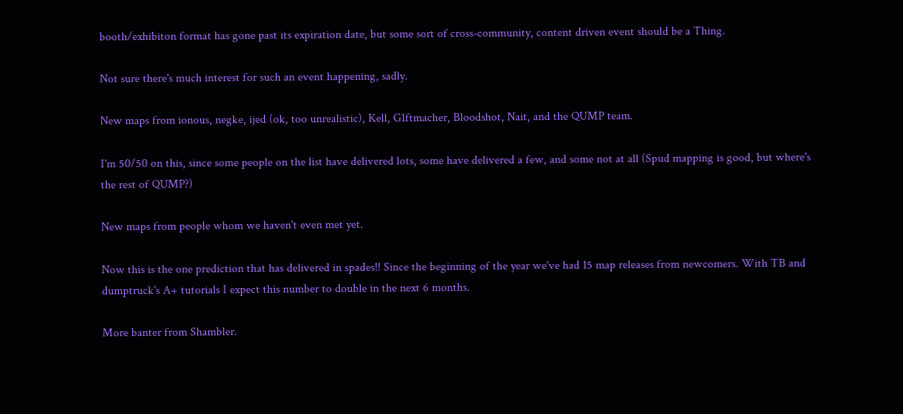booth/exhibiton format has gone past its expiration date, but some sort of cross-community, content driven event should be a Thing.

Not sure there's much interest for such an event happening, sadly.

New maps from ionous, negke, ijed (ok, too unrealistic), Kell, G1ftmacher, Bloodshot, Nait, and the QUMP team.

I'm 50/50 on this, since some people on the list have delivered lots, some have delivered a few, and some not at all (Spud mapping is good, but where's the rest of QUMP?)

New maps from people whom we haven't even met yet.

Now this is the one prediction that has delivered in spades!! Since the beginning of the year we've had 15 map releases from newcomers. With TB and dumptruck's A+ tutorials I expect this number to double in the next 6 months.

More banter from Shambler.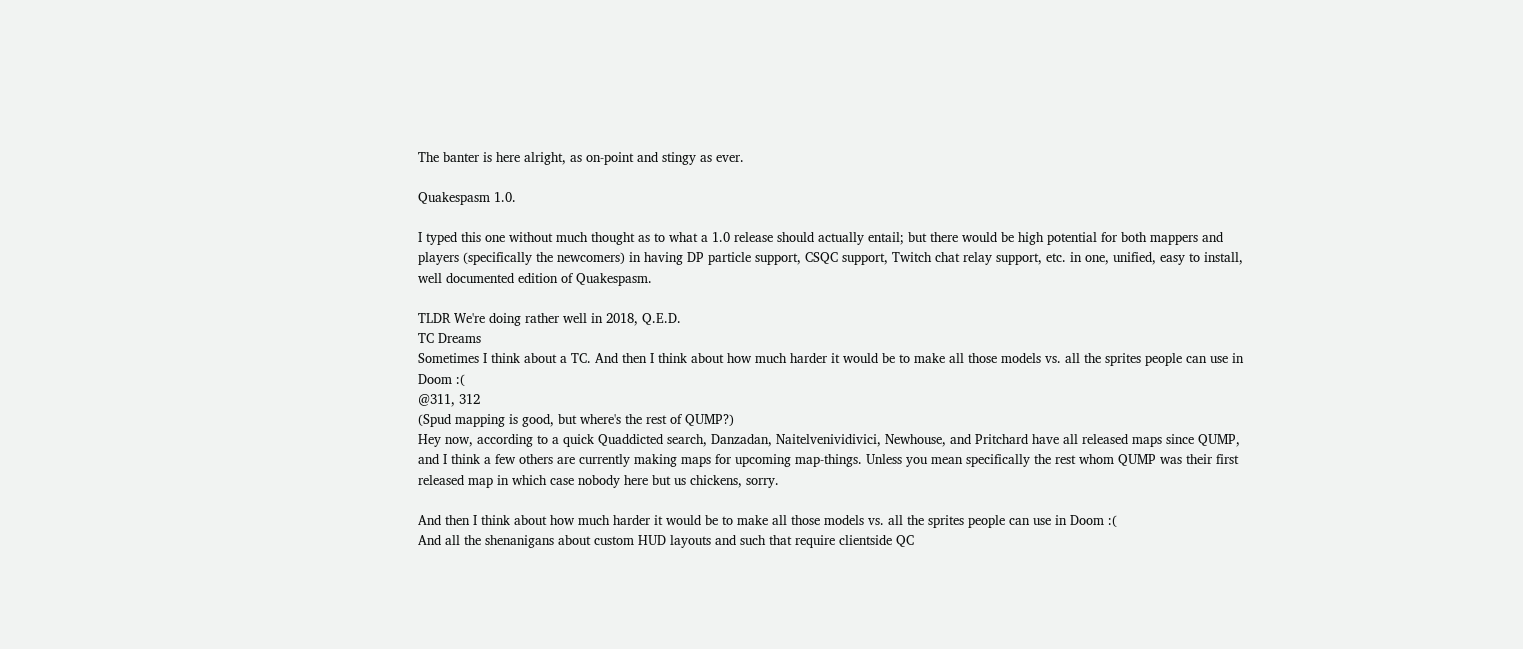The banter is here alright, as on-point and stingy as ever.

Quakespasm 1.0.

I typed this one without much thought as to what a 1.0 release should actually entail; but there would be high potential for both mappers and players (specifically the newcomers) in having DP particle support, CSQC support, Twitch chat relay support, etc. in one, unified, easy to install, well documented edition of Quakespasm.

TLDR We're doing rather well in 2018, Q.E.D.
TC Dreams
Sometimes I think about a TC. And then I think about how much harder it would be to make all those models vs. all the sprites people can use in Doom :(
@311, 312
(Spud mapping is good, but where's the rest of QUMP?)
Hey now, according to a quick Quaddicted search, Danzadan, Naitelvenividivici, Newhouse, and Pritchard have all released maps since QUMP, and I think a few others are currently making maps for upcoming map-things. Unless you mean specifically the rest whom QUMP was their first released map in which case nobody here but us chickens, sorry.

And then I think about how much harder it would be to make all those models vs. all the sprites people can use in Doom :(
And all the shenanigans about custom HUD layouts and such that require clientside QC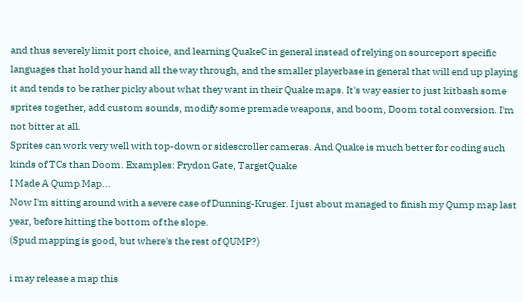and thus severely limit port choice, and learning QuakeC in general instead of relying on sourceport specific languages that hold your hand all the way through, and the smaller playerbase in general that will end up playing it and tends to be rather picky about what they want in their Quake maps. It's way easier to just kitbash some sprites together, add custom sounds, modify some premade weapons, and boom, Doom total conversion. I'm not bitter at all.
Sprites can work very well with top-down or sidescroller cameras. And Quake is much better for coding such kinds of TCs than Doom. Examples: Prydon Gate, TargetQuake
I Made A Qump Map...
Now I'm sitting around with a severe case of Dunning-Kruger. I just about managed to finish my Qump map last year, before hitting the bottom of the slope.
(Spud mapping is good, but where's the rest of QUMP?)

i may release a map this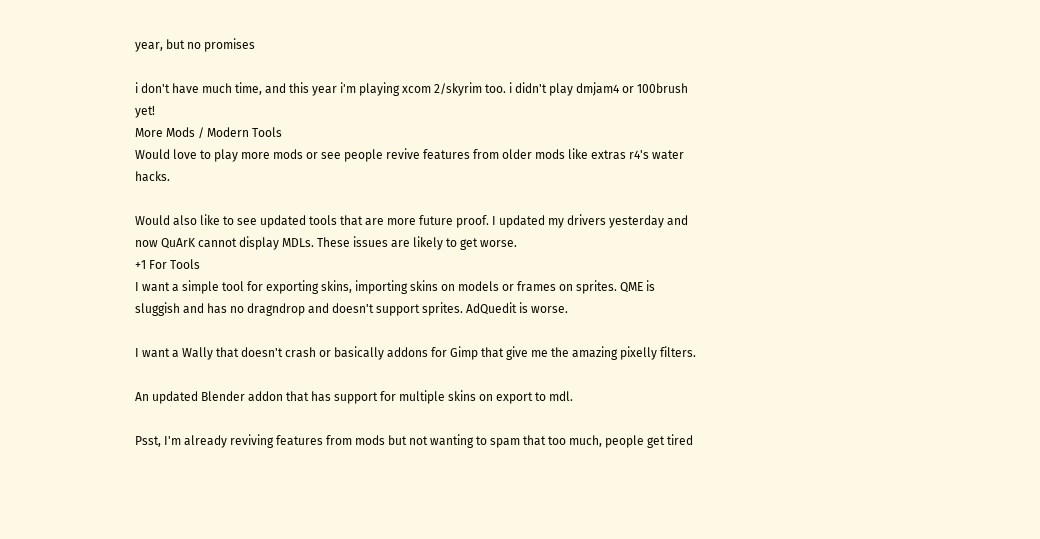year, but no promises

i don't have much time, and this year i'm playing xcom 2/skyrim too. i didn't play dmjam4 or 100brush yet!
More Mods / Modern Tools
Would love to play more mods or see people revive features from older mods like extras r4's water hacks.

Would also like to see updated tools that are more future proof. I updated my drivers yesterday and now QuArK cannot display MDLs. These issues are likely to get worse.
+1 For Tools
I want a simple tool for exporting skins, importing skins on models or frames on sprites. QME is sluggish and has no dragndrop and doesn't support sprites. AdQuedit is worse.

I want a Wally that doesn't crash or basically addons for Gimp that give me the amazing pixelly filters.

An updated Blender addon that has support for multiple skins on export to mdl.

Psst, I'm already reviving features from mods but not wanting to spam that too much, people get tired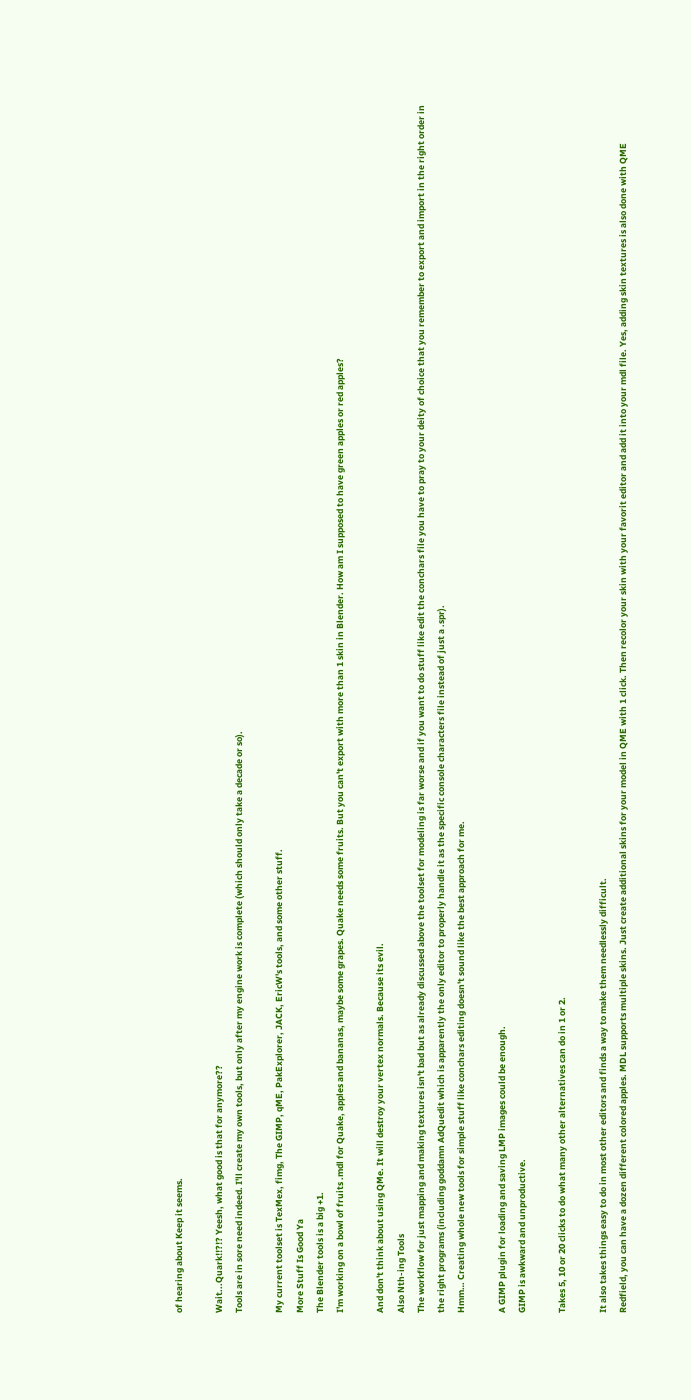of hearing about Keep it seems.

Wait...Quark!!?!? Yeesh, what good is that for anymore??
Tools are in sore need indeed. I'll create my own tools, but only after my engine work is complete (which should only take a decade or so).

My current toolset is TexMex, fimg, The GIMP, qME, PakExplorer, JACK, EricW's tools, and some other stuff.
More Stuff Is Good Ya
The Blender tools is a big +1.
I'm working on a bowl of fruits .mdl for Quake, apples and bananas, maybe some grapes. Quake needs some fruits. But you can't export with more than 1 skin in Blender. How am I supposed to have green apples or red apples?

And don't think about using QMe. It will destroy your vertex normals. Because its evil.
Also Nth-ing Tools
The workflow for just mapping and making textures isn't bad but as already discussed above the toolset for modeling is far worse and if you want to do stuff like edit the conchars file you have to pray to your deity of choice that you remember to export and import in the right order in the right programs (including goddamn AdQuedit which is apparently the only editor to properly handle it as the specific console characters file instead of just a .spr).
Hmm… Creating whole new tools for simple stuff like conchars editing doesn't sound like the best approach for me.

A GIMP plugin for loading and saving LMP images could be enough.
GIMP is awkward and unproductive.

Takes 5, 10 or 20 clicks to do what many other alternatives can do in 1 or 2.

It also takes things easy to do in most other editors and finds a way to make them needlessly difficult.
Redfield, you can have a dozen different colored apples. MDL supports multiple skins. Just create additional skins for your model in QME with 1 click. Then recolor your skin with your favorit editor and add it into your mdl file. Yes, adding skin textures is also done with QME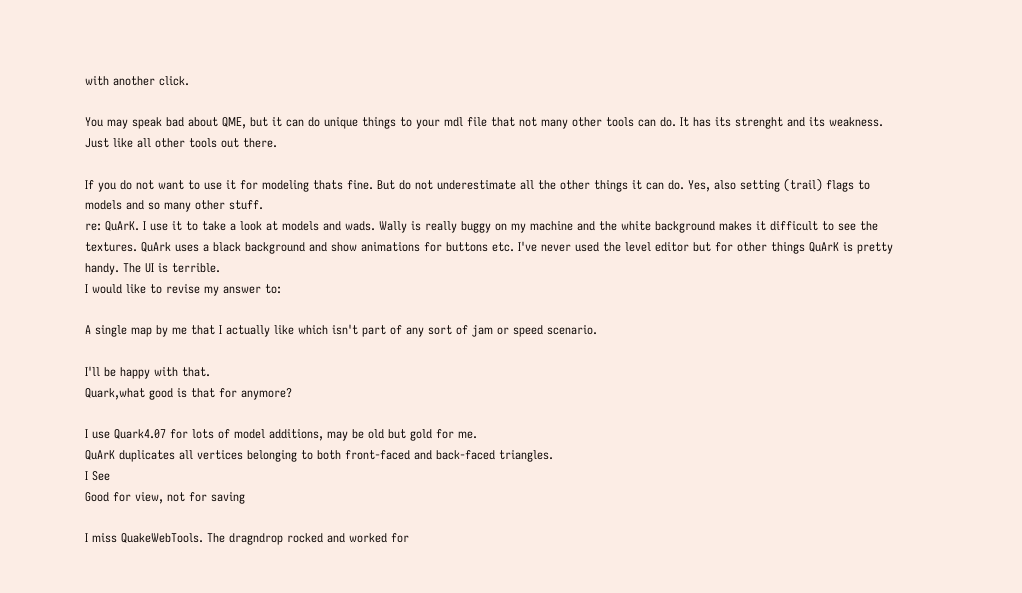with another click.

You may speak bad about QME, but it can do unique things to your mdl file that not many other tools can do. It has its strenght and its weakness. Just like all other tools out there.

If you do not want to use it for modeling thats fine. But do not underestimate all the other things it can do. Yes, also setting (trail) flags to models and so many other stuff.
re: QuArK. I use it to take a look at models and wads. Wally is really buggy on my machine and the white background makes it difficult to see the textures. QuArk uses a black background and show animations for buttons etc. I've never used the level editor but for other things QuArK is pretty handy. The UI is terrible.
I would like to revise my answer to:

A single map by me that I actually like which isn't part of any sort of jam or speed scenario.

I'll be happy with that.
Quark,what good is that for anymore?

I use Quark4.07 for lots of model additions, may be old but gold for me.
QuArK duplicates all vertices belonging to both front-faced and back-faced triangles.
I See
Good for view, not for saving

I miss QuakeWebTools. The dragndrop rocked and worked for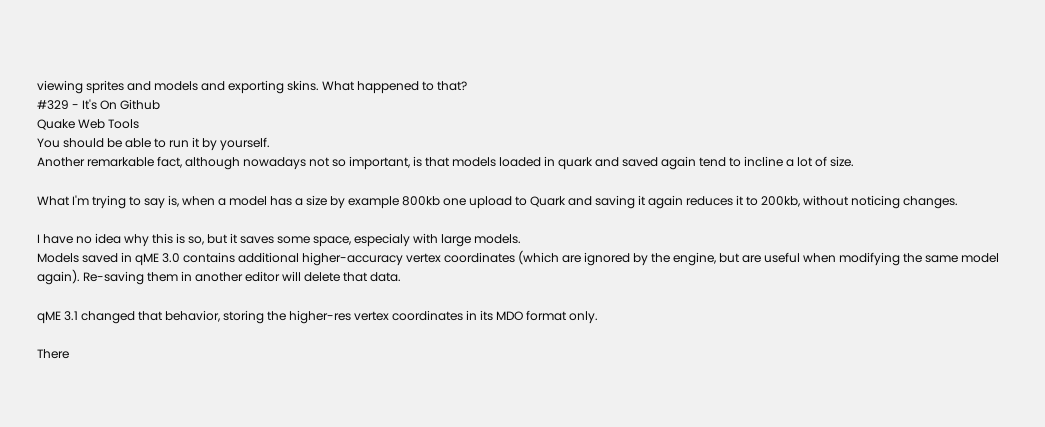viewing sprites and models and exporting skins. What happened to that?
#329 - It's On Github
Quake Web Tools
You should be able to run it by yourself.
Another remarkable fact, although nowadays not so important, is that models loaded in quark and saved again tend to incline a lot of size.

What I'm trying to say is, when a model has a size by example 800kb one upload to Quark and saving it again reduces it to 200kb, without noticing changes.

I have no idea why this is so, but it saves some space, especialy with large models.
Models saved in qME 3.0 contains additional higher-accuracy vertex coordinates (which are ignored by the engine, but are useful when modifying the same model again). Re-saving them in another editor will delete that data.

qME 3.1 changed that behavior, storing the higher-res vertex coordinates in its MDO format only.

There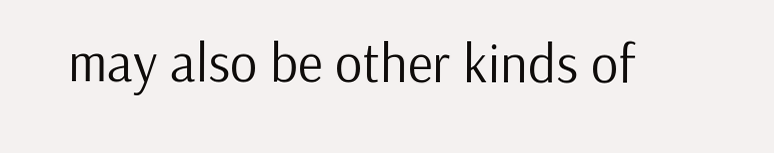may also be other kinds of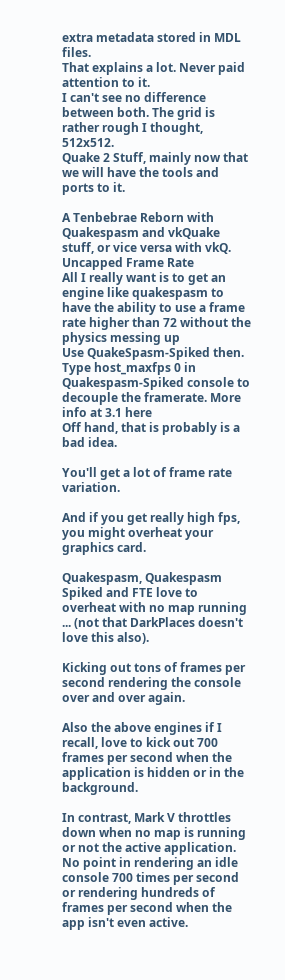extra metadata stored in MDL files.
That explains a lot. Never paid attention to it.
I can't see no difference between both. The grid is rather rough I thought, 512x512.
Quake 2 Stuff, mainly now that we will have the tools and ports to it.

A Tenbebrae Reborn with Quakespasm and vkQuake stuff, or vice versa with vkQ.
Uncapped Frame Rate
All I really want is to get an engine like quakespasm to have the ability to use a frame rate higher than 72 without the physics messing up
Use QuakeSpasm-Spiked then.
Type host_maxfps 0 in Quakespasm-Spiked console to decouple the framerate. More info at 3.1 here
Off hand, that is probably is a bad idea.

You'll get a lot of frame rate variation.

And if you get really high fps, you might overheat your graphics card.

Quakespasm, Quakespasm Spiked and FTE love to overheat with no map running ... (not that DarkPlaces doesn't love this also).

Kicking out tons of frames per second rendering the console over and over again.

Also the above engines if I recall, love to kick out 700 frames per second when the application is hidden or in the background.

In contrast, Mark V throttles down when no map is running or not the active application. No point in rendering an idle console 700 times per second or rendering hundreds of frames per second when the app isn't even active.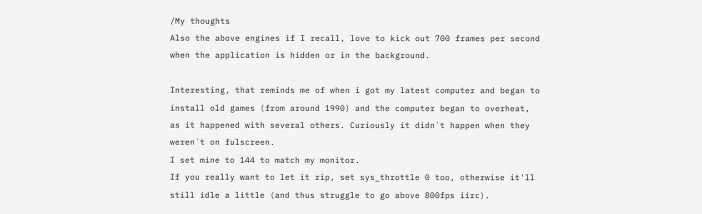/My thoughts
Also the above engines if I recall, love to kick out 700 frames per second when the application is hidden or in the background.

Interesting, that reminds me of when i got my latest computer and began to install old games (from around 1990) and the computer began to overheat, as it happened with several others. Curiously it didn´t happen when they weren´t on fulscreen.
I set mine to 144 to match my monitor.
If you really want to let it rip, set sys_throttle 0 too, otherwise it'll still idle a little (and thus struggle to go above 800fps iirc).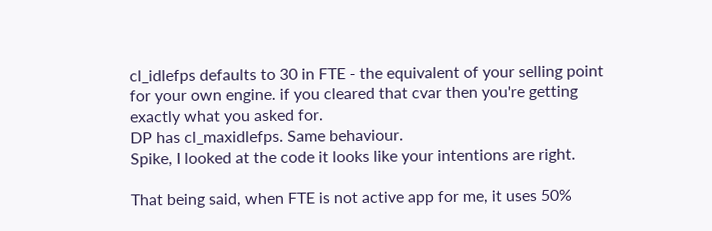cl_idlefps defaults to 30 in FTE - the equivalent of your selling point for your own engine. if you cleared that cvar then you're getting exactly what you asked for.
DP has cl_maxidlefps. Same behaviour.
Spike, I looked at the code it looks like your intentions are right.

That being said, when FTE is not active app for me, it uses 50%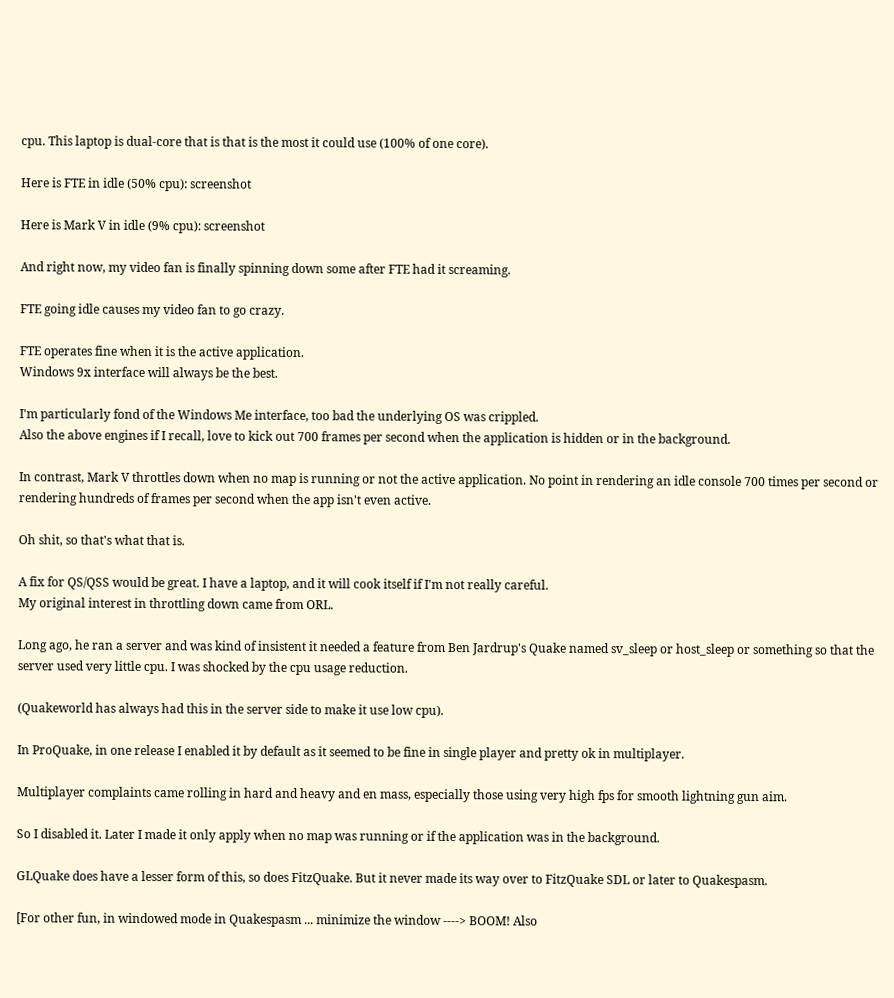cpu. This laptop is dual-core that is that is the most it could use (100% of one core).

Here is FTE in idle (50% cpu): screenshot

Here is Mark V in idle (9% cpu): screenshot

And right now, my video fan is finally spinning down some after FTE had it screaming.

FTE going idle causes my video fan to go crazy.

FTE operates fine when it is the active application.
Windows 9x interface will always be the best.

I'm particularly fond of the Windows Me interface, too bad the underlying OS was crippled.
Also the above engines if I recall, love to kick out 700 frames per second when the application is hidden or in the background.

In contrast, Mark V throttles down when no map is running or not the active application. No point in rendering an idle console 700 times per second or rendering hundreds of frames per second when the app isn't even active.

Oh shit, so that's what that is.

A fix for QS/QSS would be great. I have a laptop, and it will cook itself if I'm not really careful.
My original interest in throttling down came from ORL.

Long ago, he ran a server and was kind of insistent it needed a feature from Ben Jardrup's Quake named sv_sleep or host_sleep or something so that the server used very little cpu. I was shocked by the cpu usage reduction.

(Quakeworld has always had this in the server side to make it use low cpu).

In ProQuake, in one release I enabled it by default as it seemed to be fine in single player and pretty ok in multiplayer.

Multiplayer complaints came rolling in hard and heavy and en mass, especially those using very high fps for smooth lightning gun aim.

So I disabled it. Later I made it only apply when no map was running or if the application was in the background.

GLQuake does have a lesser form of this, so does FitzQuake. But it never made its way over to FitzQuake SDL or later to Quakespasm.

[For other fun, in windowed mode in Quakespasm ... minimize the window ----> BOOM! Also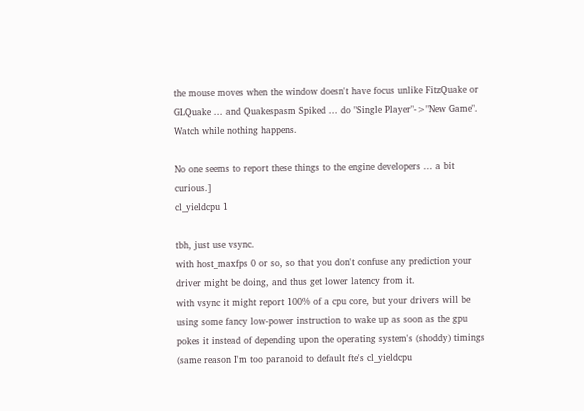the mouse moves when the window doesn't have focus unlike FitzQuake or GLQuake ... and Quakespasm Spiked ... do "Single Player"->"New Game". Watch while nothing happens.

No one seems to report these things to the engine developers ... a bit curious.]
cl_yieldcpu 1

tbh, just use vsync.
with host_maxfps 0 or so, so that you don't confuse any prediction your driver might be doing, and thus get lower latency from it.
with vsync it might report 100% of a cpu core, but your drivers will be using some fancy low-power instruction to wake up as soon as the gpu pokes it instead of depending upon the operating system's (shoddy) timings (same reason I'm too paranoid to default fte's cl_yieldcpu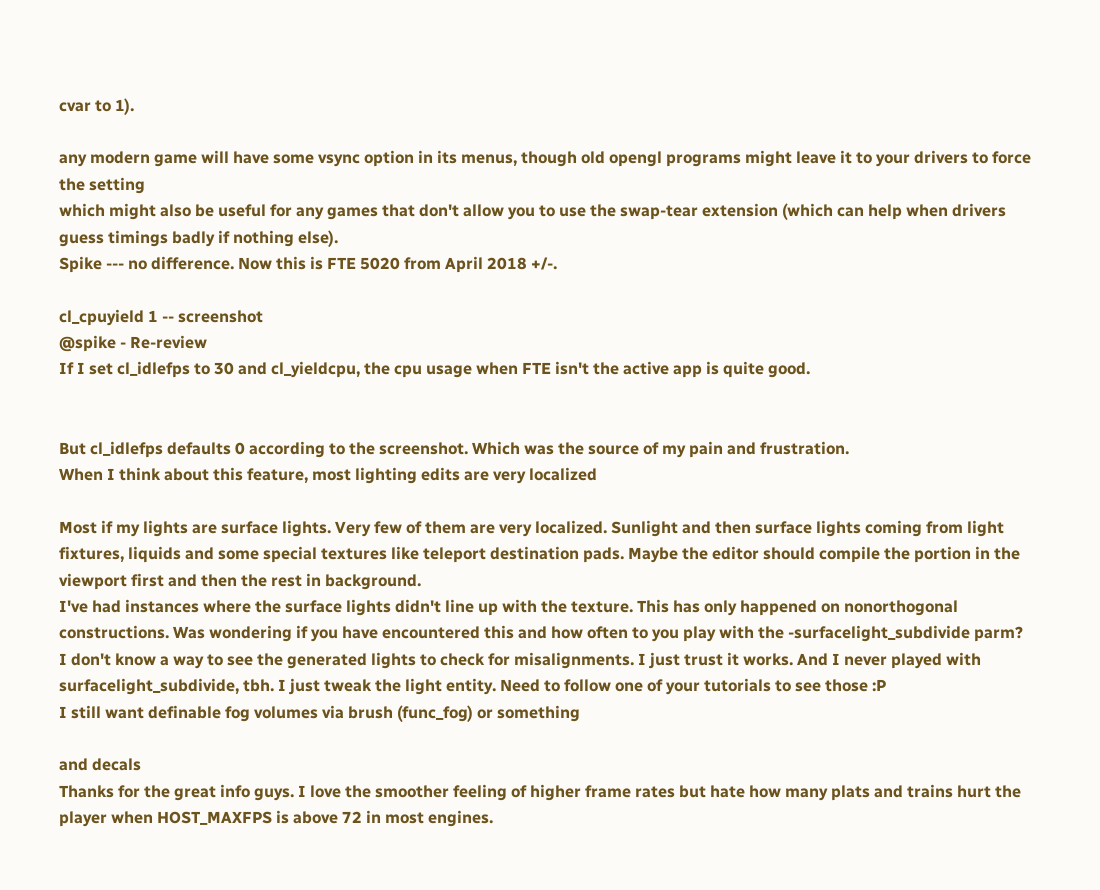cvar to 1).

any modern game will have some vsync option in its menus, though old opengl programs might leave it to your drivers to force the setting
which might also be useful for any games that don't allow you to use the swap-tear extension (which can help when drivers guess timings badly if nothing else).
Spike --- no difference. Now this is FTE 5020 from April 2018 +/-.

cl_cpuyield 1 -- screenshot
@spike - Re-review
If I set cl_idlefps to 30 and cl_yieldcpu, the cpu usage when FTE isn't the active app is quite good.


But cl_idlefps defaults 0 according to the screenshot. Which was the source of my pain and frustration.
When I think about this feature, most lighting edits are very localized

Most if my lights are surface lights. Very few of them are very localized. Sunlight and then surface lights coming from light fixtures, liquids and some special textures like teleport destination pads. Maybe the editor should compile the portion in the viewport first and then the rest in background.
I've had instances where the surface lights didn't line up with the texture. This has only happened on nonorthogonal constructions. Was wondering if you have encountered this and how often to you play with the -surfacelight_subdivide parm?
I don't know a way to see the generated lights to check for misalignments. I just trust it works. And I never played with surfacelight_subdivide, tbh. I just tweak the light entity. Need to follow one of your tutorials to see those :P
I still want definable fog volumes via brush (func_fog) or something

and decals
Thanks for the great info guys. I love the smoother feeling of higher frame rates but hate how many plats and trains hurt the player when HOST_MAXFPS is above 72 in most engines.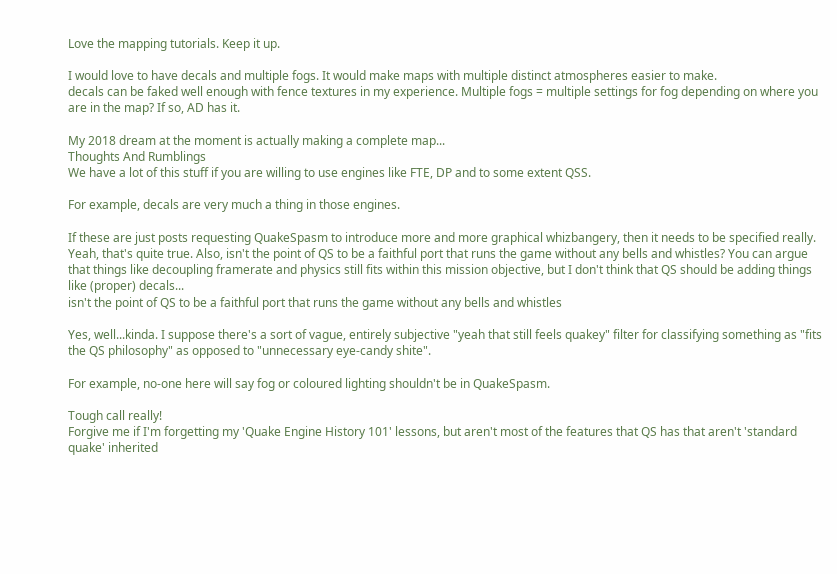Love the mapping tutorials. Keep it up.

I would love to have decals and multiple fogs. It would make maps with multiple distinct atmospheres easier to make.
decals can be faked well enough with fence textures in my experience. Multiple fogs = multiple settings for fog depending on where you are in the map? If so, AD has it.

My 2018 dream at the moment is actually making a complete map...
Thoughts And Rumblings
We have a lot of this stuff if you are willing to use engines like FTE, DP and to some extent QSS.

For example, decals are very much a thing in those engines.

If these are just posts requesting QuakeSpasm to introduce more and more graphical whizbangery, then it needs to be specified really.
Yeah, that's quite true. Also, isn't the point of QS to be a faithful port that runs the game without any bells and whistles? You can argue that things like decoupling framerate and physics still fits within this mission objective, but I don't think that QS should be adding things like (proper) decals...
isn't the point of QS to be a faithful port that runs the game without any bells and whistles

Yes, well...kinda. I suppose there's a sort of vague, entirely subjective "yeah that still feels quakey" filter for classifying something as "fits the QS philosophy" as opposed to "unnecessary eye-candy shite".

For example, no-one here will say fog or coloured lighting shouldn't be in QuakeSpasm.

Tough call really!
Forgive me if I'm forgetting my 'Quake Engine History 101' lessons, but aren't most of the features that QS has that aren't 'standard quake' inherited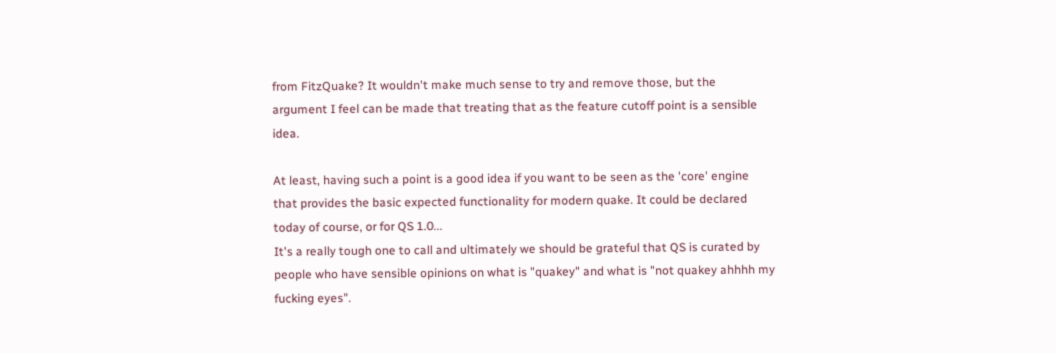from FitzQuake? It wouldn't make much sense to try and remove those, but the argument I feel can be made that treating that as the feature cutoff point is a sensible idea.

At least, having such a point is a good idea if you want to be seen as the 'core' engine that provides the basic expected functionality for modern quake. It could be declared today of course, or for QS 1.0...
It's a really tough one to call and ultimately we should be grateful that QS is curated by people who have sensible opinions on what is "quakey" and what is "not quakey ahhhh my fucking eyes".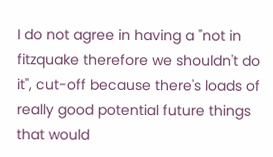I do not agree in having a "not in fitzquake therefore we shouldn't do it", cut-off because there's loads of really good potential future things that would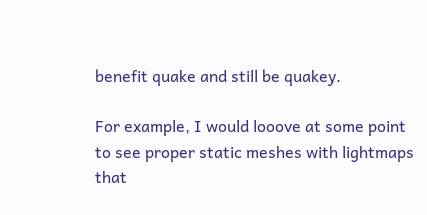benefit quake and still be quakey.

For example, I would looove at some point to see proper static meshes with lightmaps that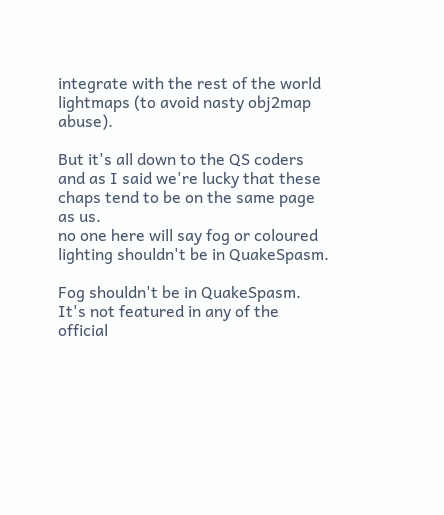integrate with the rest of the world lightmaps (to avoid nasty obj2map abuse).

But it's all down to the QS coders and as I said we're lucky that these chaps tend to be on the same page as us.
no one here will say fog or coloured lighting shouldn't be in QuakeSpasm.

Fog shouldn't be in QuakeSpasm. It's not featured in any of the official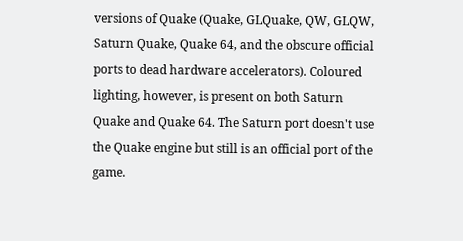versions of Quake (Quake, GLQuake, QW, GLQW, Saturn Quake, Quake 64, and the obscure official ports to dead hardware accelerators). Coloured lighting, however, is present on both Saturn Quake and Quake 64. The Saturn port doesn't use the Quake engine but still is an official port of the game.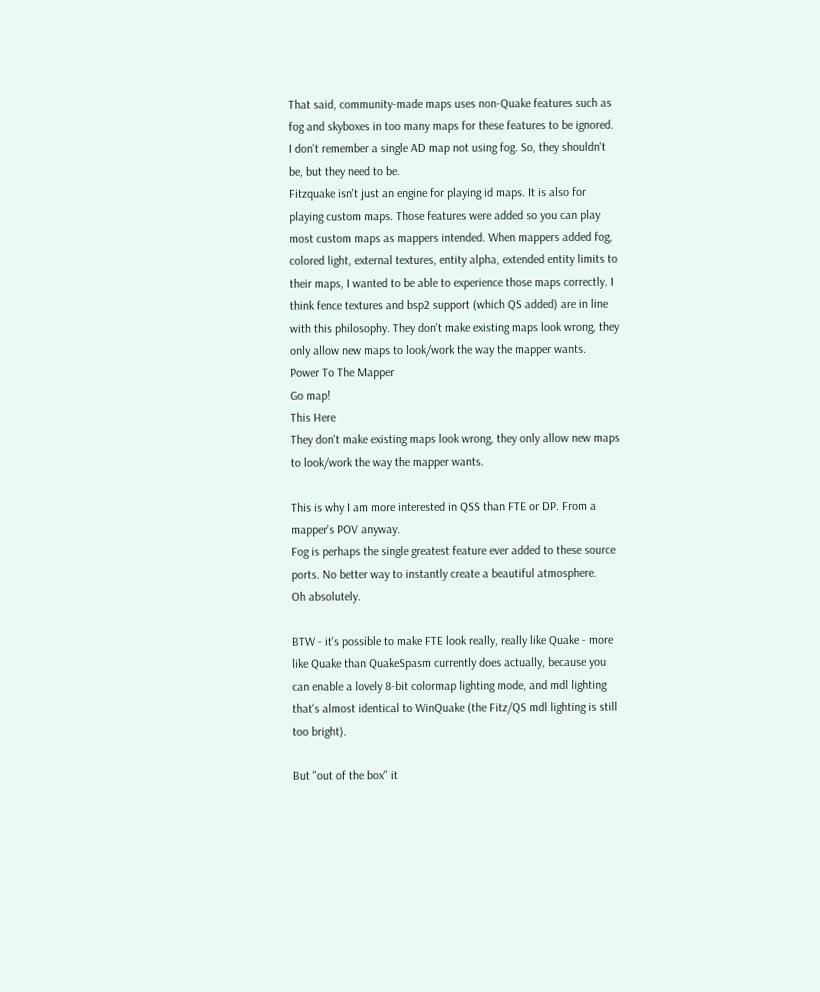That said, community-made maps uses non-Quake features such as fog and skyboxes in too many maps for these features to be ignored. I don't remember a single AD map not using fog. So, they shouldn't be, but they need to be.
Fitzquake isn't just an engine for playing id maps. It is also for playing custom maps. Those features were added so you can play most custom maps as mappers intended. When mappers added fog, colored light, external textures, entity alpha, extended entity limits to their maps, I wanted to be able to experience those maps correctly. I think fence textures and bsp2 support (which QS added) are in line with this philosophy. They don't make existing maps look wrong, they only allow new maps to look/work the way the mapper wants.
Power To The Mapper
Go map!
This Here
They don't make existing maps look wrong, they only allow new maps to look/work the way the mapper wants.

This is why I am more interested in QSS than FTE or DP. From a mapper's POV anyway.
Fog is perhaps the single greatest feature ever added to these source ports. No better way to instantly create a beautiful atmosphere.
Oh absolutely.

BTW - it's possible to make FTE look really, really like Quake - more like Quake than QuakeSpasm currently does actually, because you can enable a lovely 8-bit colormap lighting mode, and mdl lighting that's almost identical to WinQuake (the Fitz/QS mdl lighting is still too bright).

But "out of the box" it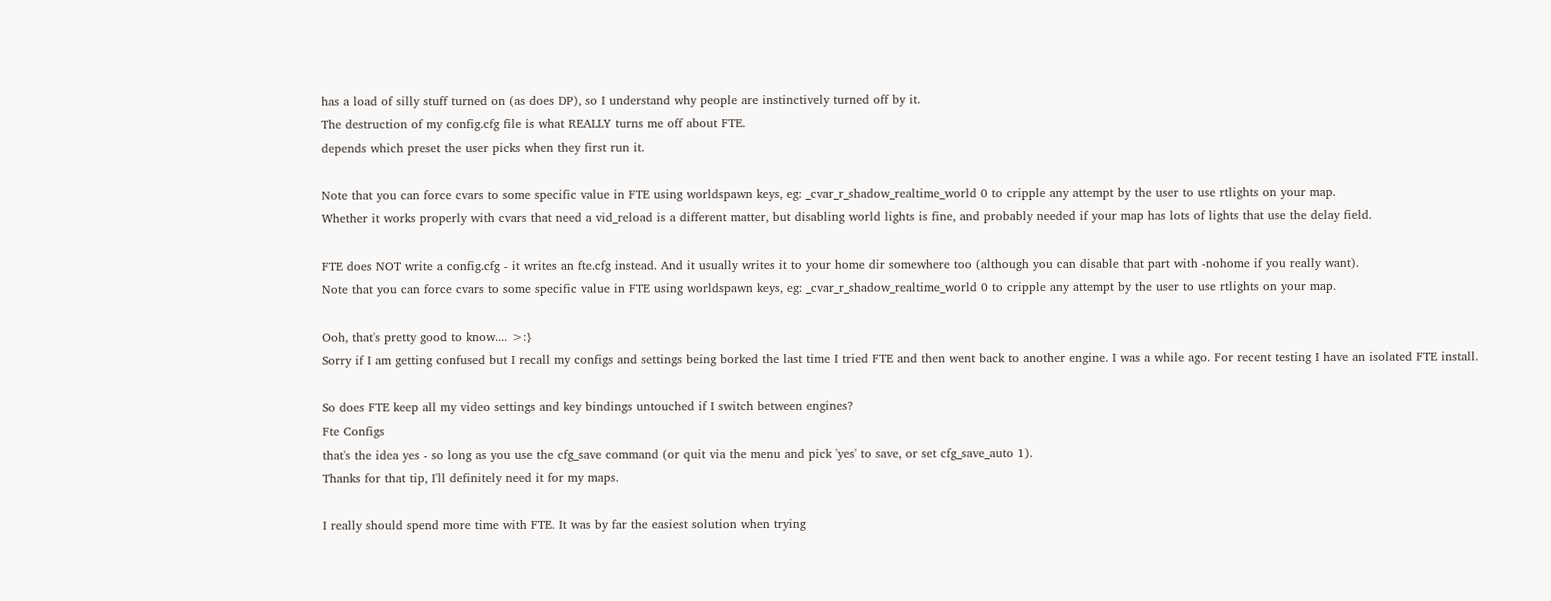has a load of silly stuff turned on (as does DP), so I understand why people are instinctively turned off by it.
The destruction of my config.cfg file is what REALLY turns me off about FTE.
depends which preset the user picks when they first run it.

Note that you can force cvars to some specific value in FTE using worldspawn keys, eg: _cvar_r_shadow_realtime_world 0 to cripple any attempt by the user to use rtlights on your map.
Whether it works properly with cvars that need a vid_reload is a different matter, but disabling world lights is fine, and probably needed if your map has lots of lights that use the delay field.

FTE does NOT write a config.cfg - it writes an fte.cfg instead. And it usually writes it to your home dir somewhere too (although you can disable that part with -nohome if you really want).
Note that you can force cvars to some specific value in FTE using worldspawn keys, eg: _cvar_r_shadow_realtime_world 0 to cripple any attempt by the user to use rtlights on your map.

Ooh, that's pretty good to know.... >:}
Sorry if I am getting confused but I recall my configs and settings being borked the last time I tried FTE and then went back to another engine. I was a while ago. For recent testing I have an isolated FTE install.

So does FTE keep all my video settings and key bindings untouched if I switch between engines?
Fte Configs
that's the idea yes - so long as you use the cfg_save command (or quit via the menu and pick 'yes' to save, or set cfg_save_auto 1).
Thanks for that tip, I'll definitely need it for my maps.

I really should spend more time with FTE. It was by far the easiest solution when trying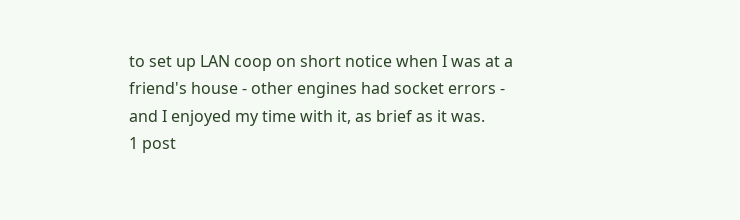to set up LAN coop on short notice when I was at a friend's house - other engines had socket errors - and I enjoyed my time with it, as brief as it was.
1 post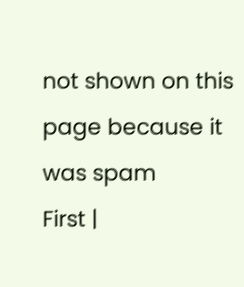not shown on this page because it was spam
First |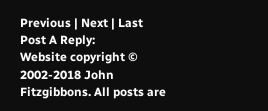Previous | Next | Last
Post A Reply:
Website copyright © 2002-2018 John Fitzgibbons. All posts are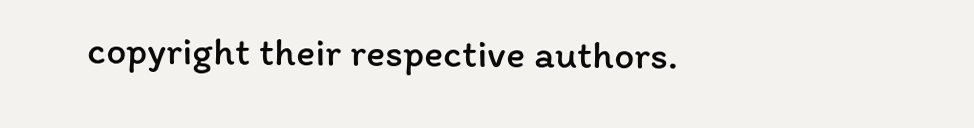copyright their respective authors.